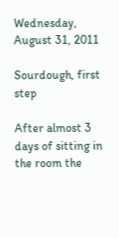Wednesday, August 31, 2011

Sourdough, first step

After almost 3 days of sitting in the room the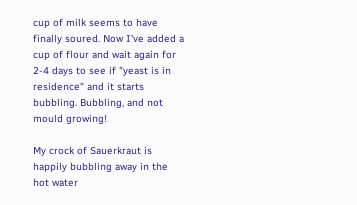cup of milk seems to have finally soured. Now I've added a cup of flour and wait again for 2-4 days to see if "yeast is in residence" and it starts bubbling. Bubbling, and not mould growing!

My crock of Sauerkraut is happily bubbling away in the hot water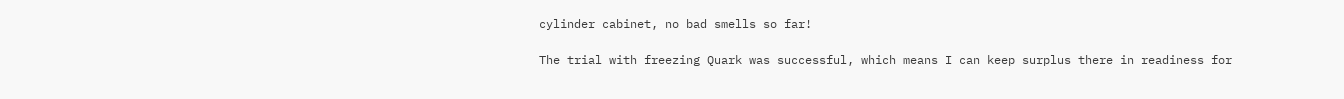cylinder cabinet, no bad smells so far!

The trial with freezing Quark was successful, which means I can keep surplus there in readiness for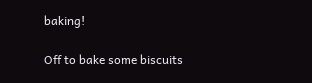baking!

Off to bake some biscuits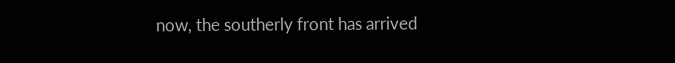now, the southerly front has arrived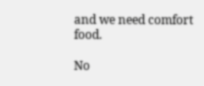and we need comfort food.

No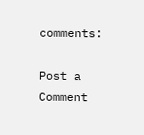comments:

Post a Comment